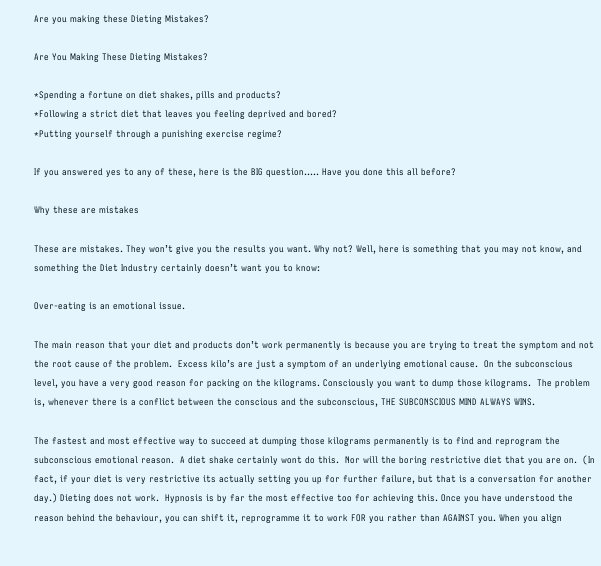Are you making these Dieting Mistakes?

Are You Making These Dieting Mistakes?

*Spending a fortune on diet shakes, pills and products?
*Following a strict diet that leaves you feeling deprived and bored?
*Putting yourself through a punishing exercise regime?

If you answered yes to any of these, here is the BIG question….. Have you done this all before?

Why these are mistakes

These are mistakes. They won’t give you the results you want. Why not? Well, here is something that you may not know, and something the Diet Industry certainly doesn’t want you to know:

Over-eating is an emotional issue.

The main reason that your diet and products don’t work permanently is because you are trying to treat the symptom and not the root cause of the problem.  Excess kilo’s are just a symptom of an underlying emotional cause.  On the subconscious level, you have a very good reason for packing on the kilograms. Consciously you want to dump those kilograms.  The problem is, whenever there is a conflict between the conscious and the subconscious, THE SUBCONSCIOUS MIND ALWAYS WINS.

The fastest and most effective way to succeed at dumping those kilograms permanently is to find and reprogram the subconscious emotional reason.  A diet shake certainly wont do this.  Nor will the boring restrictive diet that you are on.  (In fact, if your diet is very restrictive its actually setting you up for further failure, but that is a conversation for another day.) Dieting does not work.  Hypnosis is by far the most effective too for achieving this. Once you have understood the reason behind the behaviour, you can shift it, reprogramme it to work FOR you rather than AGAINST you. When you align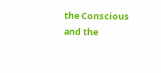the Conscious and the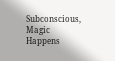Subconscious, Magic Happens